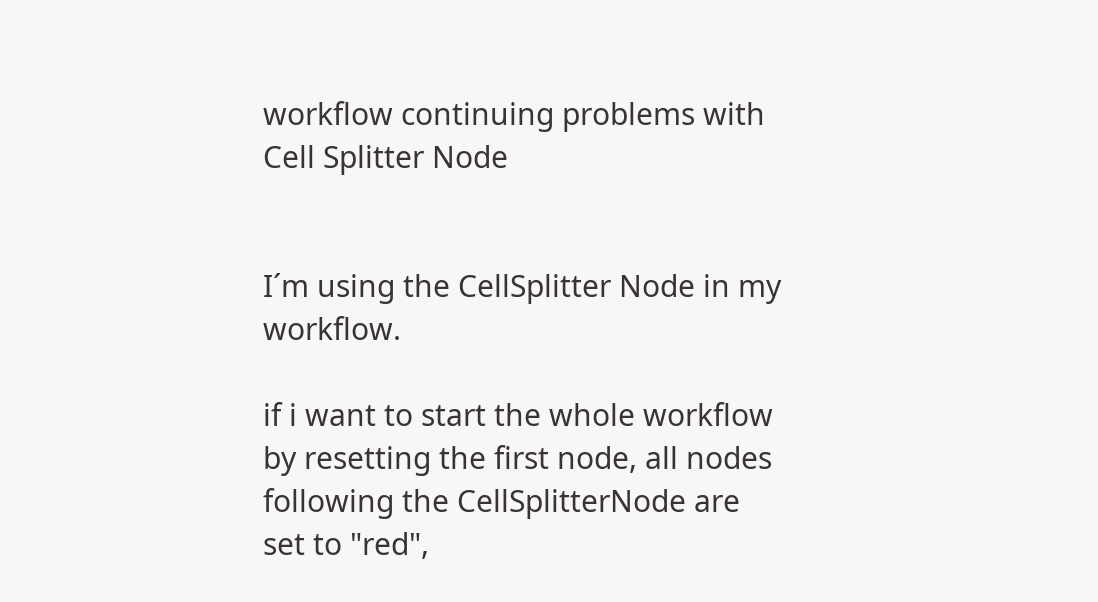workflow continuing problems with Cell Splitter Node


I´m using the CellSplitter Node in my workflow.

if i want to start the whole workflow by resetting the first node, all nodes following the CellSplitterNode are set to "red",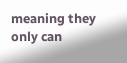meaning they only can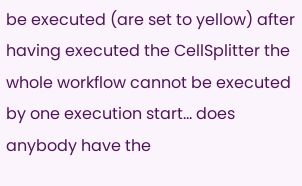be executed (are set to yellow) after having executed the CellSplitter the whole workflow cannot be executed by one execution start... does anybody have the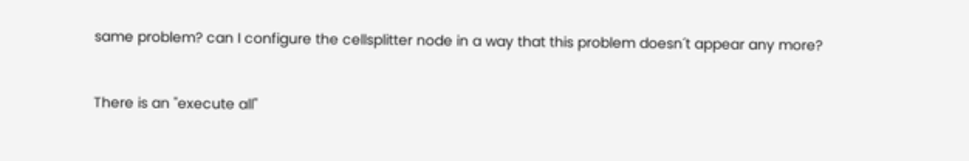same problem? can I configure the cellsplitter node in a way that this problem doesn´t appear any more?


There is an "execute all"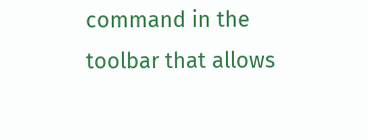command in the toolbar that allows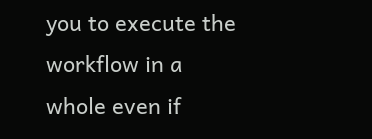you to execute the workflow in a whole even if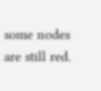some nodes are still red.